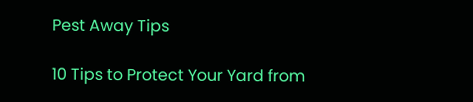Pest Away Tips

10 Tips to Protect Your Yard from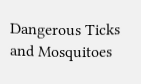Dangerous Ticks and Mosquitoes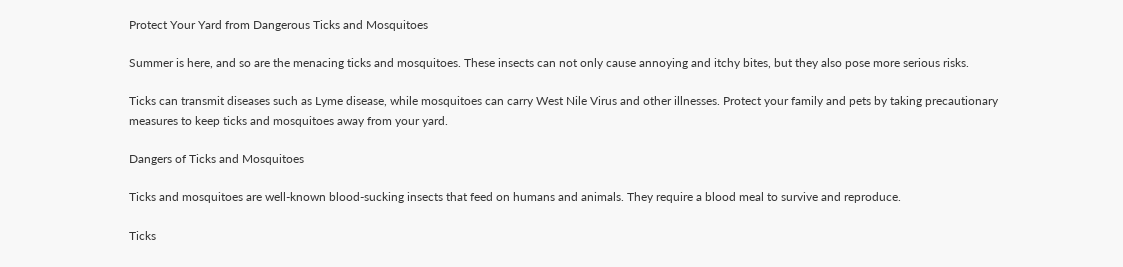Protect Your Yard from Dangerous Ticks and Mosquitoes

Summer is here, and so are the menacing ticks and mosquitoes. These insects can not only cause annoying and itchy bites, but they also pose more serious risks.

Ticks can transmit diseases such as Lyme disease, while mosquitoes can carry West Nile Virus and other illnesses. Protect your family and pets by taking precautionary measures to keep ticks and mosquitoes away from your yard.

Dangers of Ticks and Mosquitoes

Ticks and mosquitoes are well-known blood-sucking insects that feed on humans and animals. They require a blood meal to survive and reproduce.

Ticks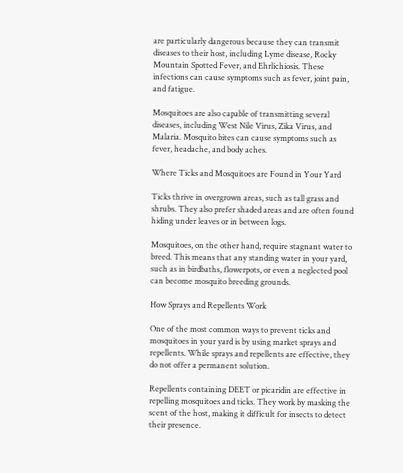are particularly dangerous because they can transmit diseases to their host, including Lyme disease, Rocky Mountain Spotted Fever, and Ehrlichiosis. These infections can cause symptoms such as fever, joint pain, and fatigue.

Mosquitoes are also capable of transmitting several diseases, including West Nile Virus, Zika Virus, and Malaria. Mosquito bites can cause symptoms such as fever, headache, and body aches.

Where Ticks and Mosquitoes are Found in Your Yard

Ticks thrive in overgrown areas, such as tall grass and shrubs. They also prefer shaded areas and are often found hiding under leaves or in between logs.

Mosquitoes, on the other hand, require stagnant water to breed. This means that any standing water in your yard, such as in birdbaths, flowerpots, or even a neglected pool can become mosquito breeding grounds.

How Sprays and Repellents Work

One of the most common ways to prevent ticks and mosquitoes in your yard is by using market sprays and repellents. While sprays and repellents are effective, they do not offer a permanent solution.

Repellents containing DEET or picaridin are effective in repelling mosquitoes and ticks. They work by masking the scent of the host, making it difficult for insects to detect their presence.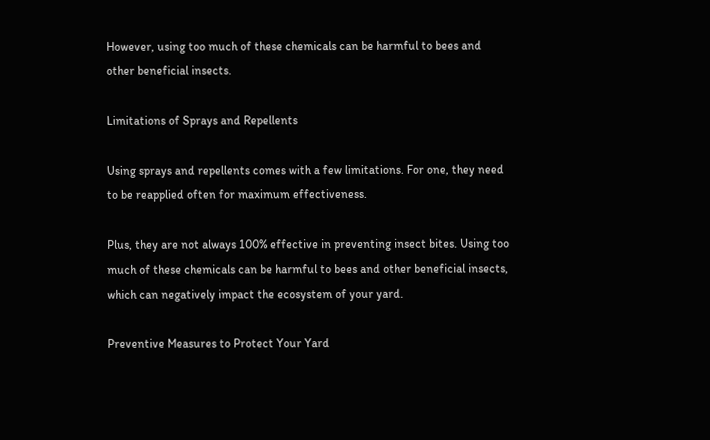However, using too much of these chemicals can be harmful to bees and other beneficial insects.

Limitations of Sprays and Repellents

Using sprays and repellents comes with a few limitations. For one, they need to be reapplied often for maximum effectiveness.

Plus, they are not always 100% effective in preventing insect bites. Using too much of these chemicals can be harmful to bees and other beneficial insects, which can negatively impact the ecosystem of your yard.

Preventive Measures to Protect Your Yard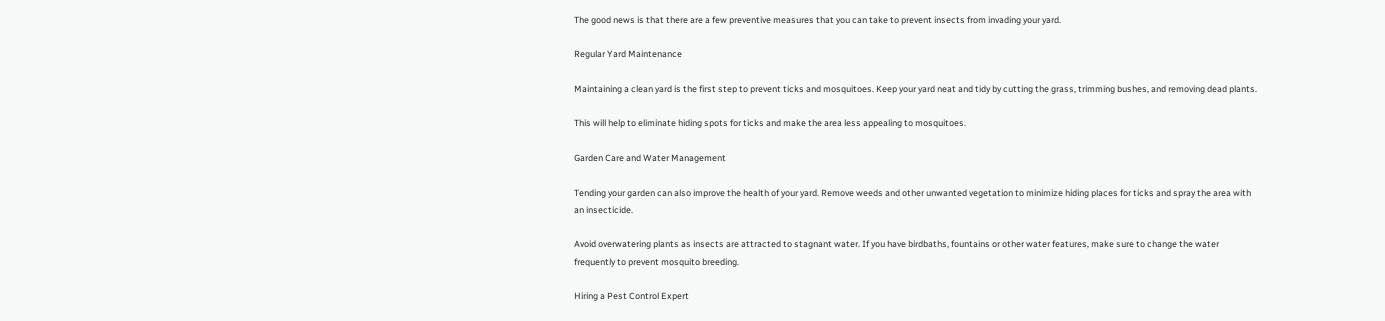The good news is that there are a few preventive measures that you can take to prevent insects from invading your yard.

Regular Yard Maintenance

Maintaining a clean yard is the first step to prevent ticks and mosquitoes. Keep your yard neat and tidy by cutting the grass, trimming bushes, and removing dead plants.

This will help to eliminate hiding spots for ticks and make the area less appealing to mosquitoes.

Garden Care and Water Management

Tending your garden can also improve the health of your yard. Remove weeds and other unwanted vegetation to minimize hiding places for ticks and spray the area with an insecticide.

Avoid overwatering plants as insects are attracted to stagnant water. If you have birdbaths, fountains or other water features, make sure to change the water frequently to prevent mosquito breeding.

Hiring a Pest Control Expert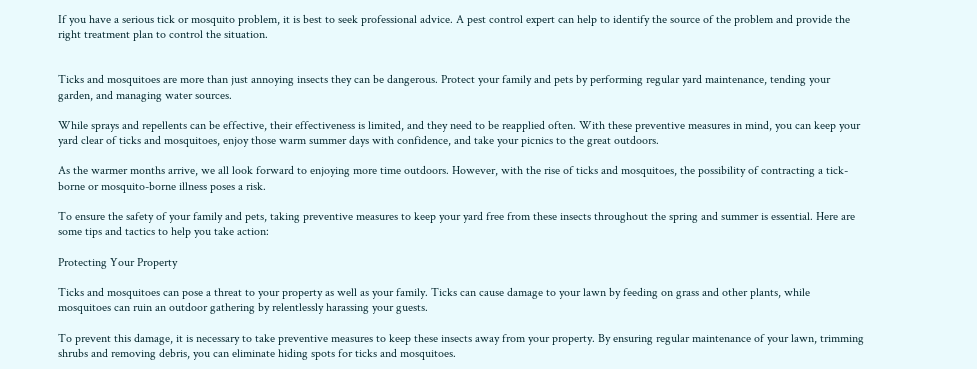If you have a serious tick or mosquito problem, it is best to seek professional advice. A pest control expert can help to identify the source of the problem and provide the right treatment plan to control the situation.


Ticks and mosquitoes are more than just annoying insects they can be dangerous. Protect your family and pets by performing regular yard maintenance, tending your garden, and managing water sources.

While sprays and repellents can be effective, their effectiveness is limited, and they need to be reapplied often. With these preventive measures in mind, you can keep your yard clear of ticks and mosquitoes, enjoy those warm summer days with confidence, and take your picnics to the great outdoors.

As the warmer months arrive, we all look forward to enjoying more time outdoors. However, with the rise of ticks and mosquitoes, the possibility of contracting a tick-borne or mosquito-borne illness poses a risk.

To ensure the safety of your family and pets, taking preventive measures to keep your yard free from these insects throughout the spring and summer is essential. Here are some tips and tactics to help you take action:

Protecting Your Property

Ticks and mosquitoes can pose a threat to your property as well as your family. Ticks can cause damage to your lawn by feeding on grass and other plants, while mosquitoes can ruin an outdoor gathering by relentlessly harassing your guests.

To prevent this damage, it is necessary to take preventive measures to keep these insects away from your property. By ensuring regular maintenance of your lawn, trimming shrubs and removing debris, you can eliminate hiding spots for ticks and mosquitoes.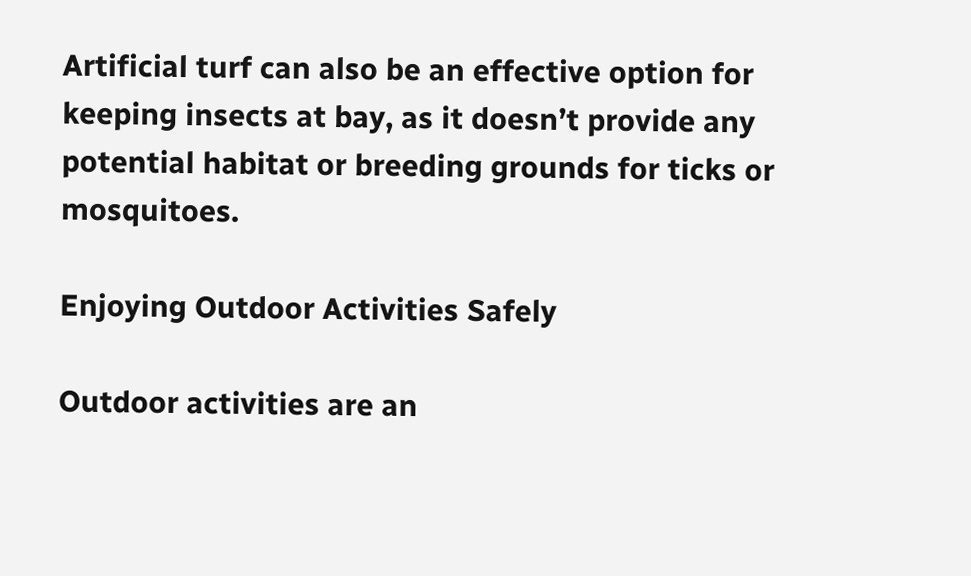Artificial turf can also be an effective option for keeping insects at bay, as it doesn’t provide any potential habitat or breeding grounds for ticks or mosquitoes.

Enjoying Outdoor Activities Safely

Outdoor activities are an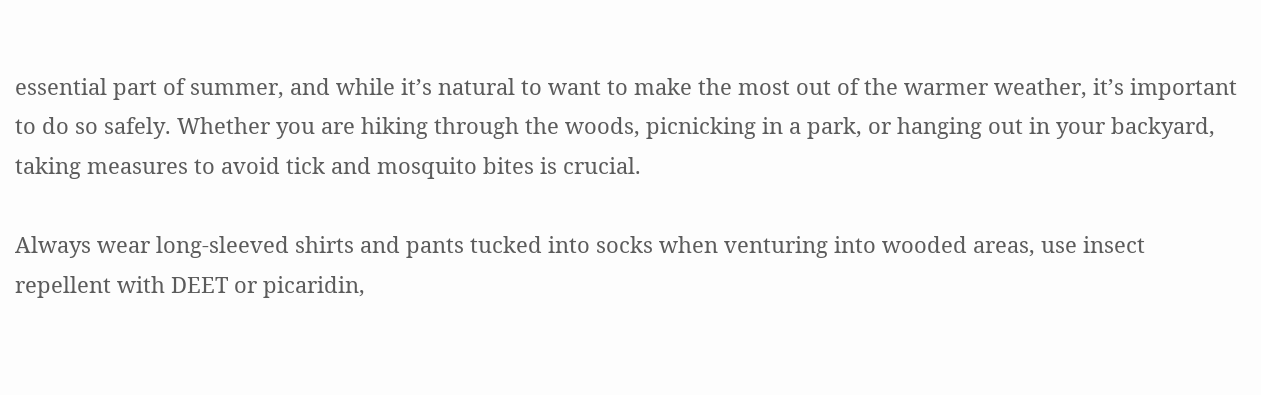essential part of summer, and while it’s natural to want to make the most out of the warmer weather, it’s important to do so safely. Whether you are hiking through the woods, picnicking in a park, or hanging out in your backyard, taking measures to avoid tick and mosquito bites is crucial.

Always wear long-sleeved shirts and pants tucked into socks when venturing into wooded areas, use insect repellent with DEET or picaridin,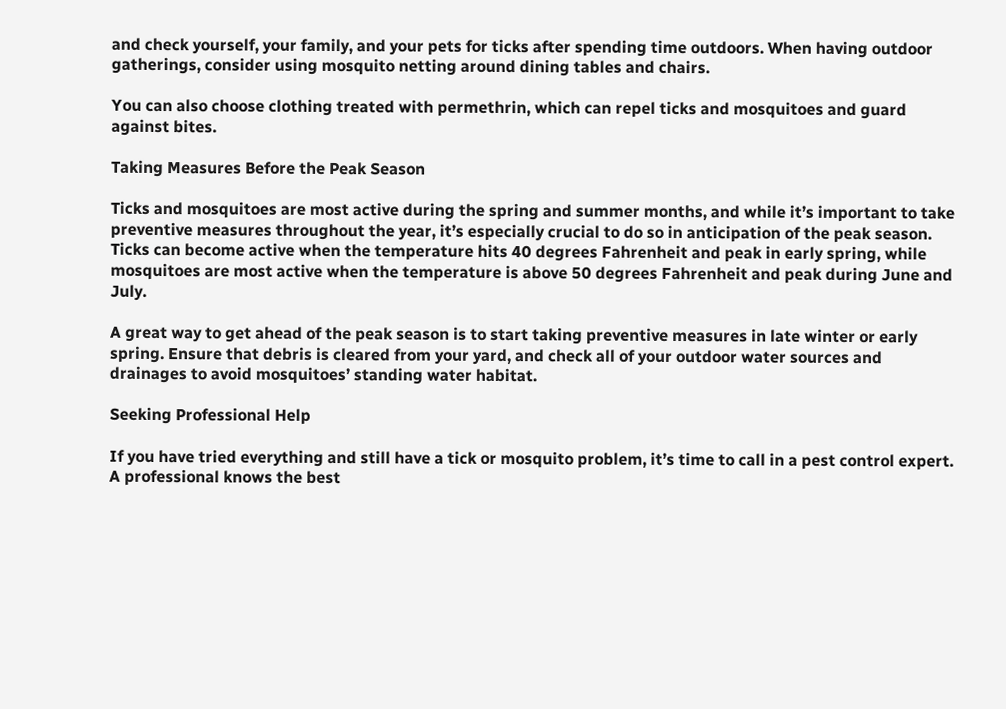and check yourself, your family, and your pets for ticks after spending time outdoors. When having outdoor gatherings, consider using mosquito netting around dining tables and chairs.

You can also choose clothing treated with permethrin, which can repel ticks and mosquitoes and guard against bites.

Taking Measures Before the Peak Season

Ticks and mosquitoes are most active during the spring and summer months, and while it’s important to take preventive measures throughout the year, it’s especially crucial to do so in anticipation of the peak season. Ticks can become active when the temperature hits 40 degrees Fahrenheit and peak in early spring, while mosquitoes are most active when the temperature is above 50 degrees Fahrenheit and peak during June and July.

A great way to get ahead of the peak season is to start taking preventive measures in late winter or early spring. Ensure that debris is cleared from your yard, and check all of your outdoor water sources and drainages to avoid mosquitoes’ standing water habitat.

Seeking Professional Help

If you have tried everything and still have a tick or mosquito problem, it’s time to call in a pest control expert. A professional knows the best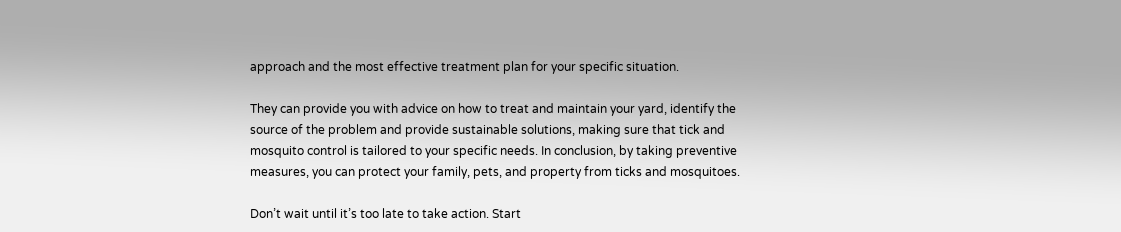approach and the most effective treatment plan for your specific situation.

They can provide you with advice on how to treat and maintain your yard, identify the source of the problem and provide sustainable solutions, making sure that tick and mosquito control is tailored to your specific needs. In conclusion, by taking preventive measures, you can protect your family, pets, and property from ticks and mosquitoes.

Don’t wait until it’s too late to take action. Start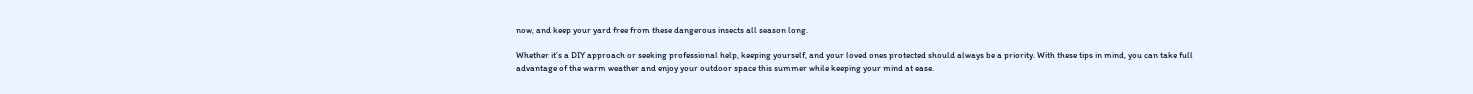now, and keep your yard free from these dangerous insects all season long.

Whether it’s a DIY approach or seeking professional help, keeping yourself, and your loved ones protected should always be a priority. With these tips in mind, you can take full advantage of the warm weather and enjoy your outdoor space this summer while keeping your mind at ease.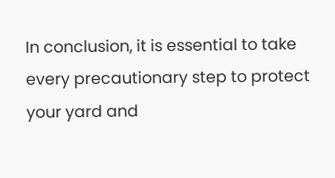In conclusion, it is essential to take every precautionary step to protect your yard and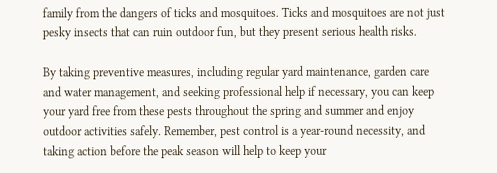family from the dangers of ticks and mosquitoes. Ticks and mosquitoes are not just pesky insects that can ruin outdoor fun, but they present serious health risks.

By taking preventive measures, including regular yard maintenance, garden care and water management, and seeking professional help if necessary, you can keep your yard free from these pests throughout the spring and summer and enjoy outdoor activities safely. Remember, pest control is a year-round necessity, and taking action before the peak season will help to keep your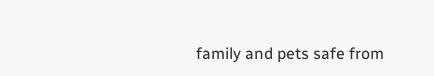family and pets safe from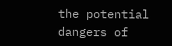the potential dangers of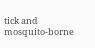tick and mosquito-borne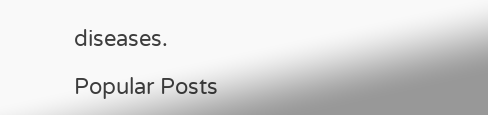diseases.

Popular Posts